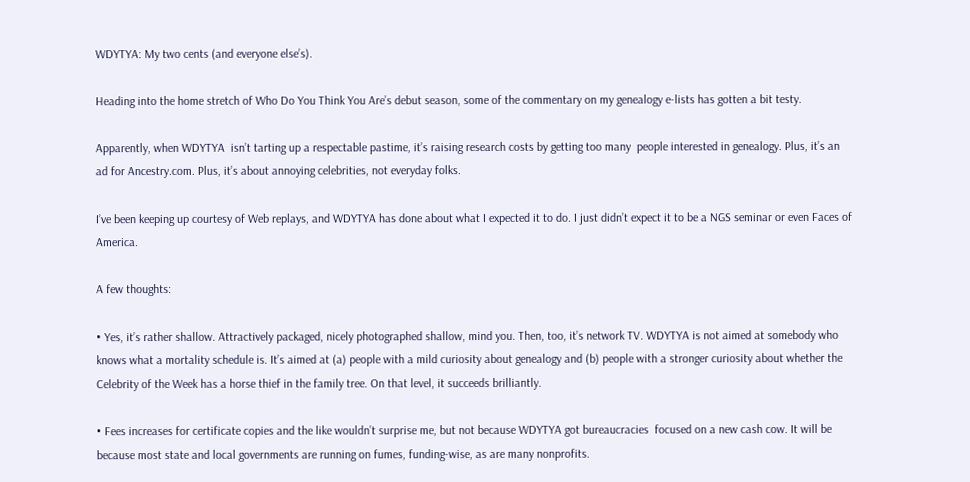WDYTYA: My two cents (and everyone else’s).

Heading into the home stretch of Who Do You Think You Are’s debut season, some of the commentary on my genealogy e-lists has gotten a bit testy.

Apparently, when WDYTYA  isn’t tarting up a respectable pastime, it’s raising research costs by getting too many  people interested in genealogy. Plus, it’s an ad for Ancestry.com. Plus, it’s about annoying celebrities, not everyday folks.

I’ve been keeping up courtesy of Web replays, and WDYTYA has done about what I expected it to do. I just didn’t expect it to be a NGS seminar or even Faces of America.

A few thoughts:

• Yes, it’s rather shallow. Attractively packaged, nicely photographed shallow, mind you. Then, too, it’s network TV. WDYTYA is not aimed at somebody who knows what a mortality schedule is. It’s aimed at (a) people with a mild curiosity about genealogy and (b) people with a stronger curiosity about whether the Celebrity of the Week has a horse thief in the family tree. On that level, it succeeds brilliantly.

• Fees increases for certificate copies and the like wouldn’t surprise me, but not because WDYTYA got bureaucracies  focused on a new cash cow. It will be because most state and local governments are running on fumes, funding-wise, as are many nonprofits.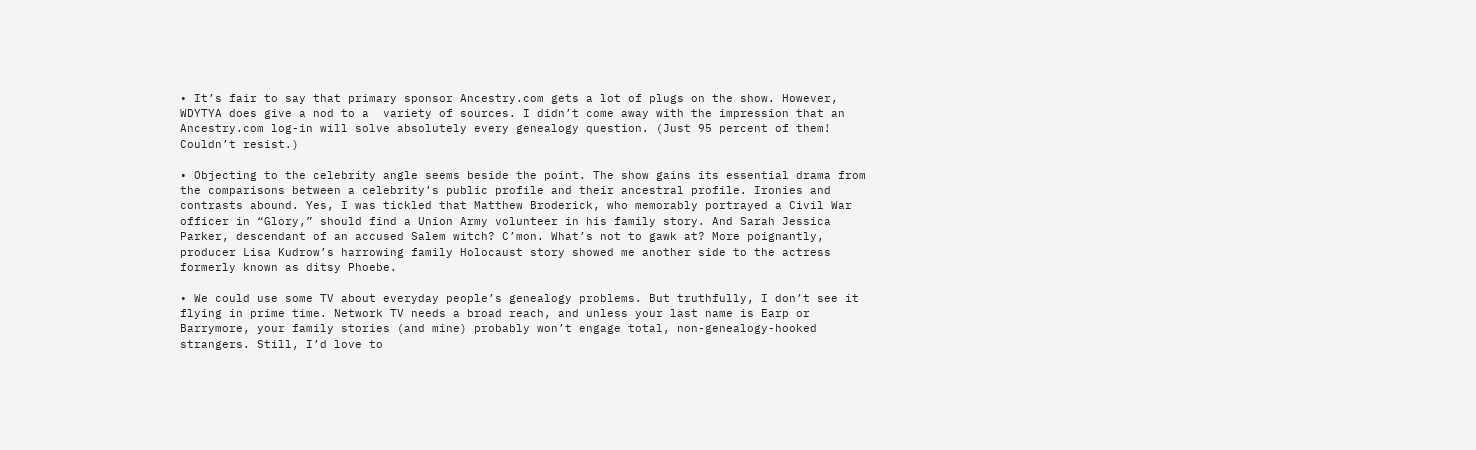• It’s fair to say that primary sponsor Ancestry.com gets a lot of plugs on the show. However, WDYTYA does give a nod to a  variety of sources. I didn’t come away with the impression that an Ancestry.com log-in will solve absolutely every genealogy question. (Just 95 percent of them! Couldn’t resist.)

• Objecting to the celebrity angle seems beside the point. The show gains its essential drama from the comparisons between a celebrity’s public profile and their ancestral profile. Ironies and contrasts abound. Yes, I was tickled that Matthew Broderick, who memorably portrayed a Civil War officer in “Glory,” should find a Union Army volunteer in his family story. And Sarah Jessica Parker, descendant of an accused Salem witch? C’mon. What’s not to gawk at? More poignantly, producer Lisa Kudrow’s harrowing family Holocaust story showed me another side to the actress formerly known as ditsy Phoebe.

• We could use some TV about everyday people’s genealogy problems. But truthfully, I don’t see it flying in prime time. Network TV needs a broad reach, and unless your last name is Earp or Barrymore, your family stories (and mine) probably won’t engage total, non-genealogy-hooked strangers. Still, I’d love to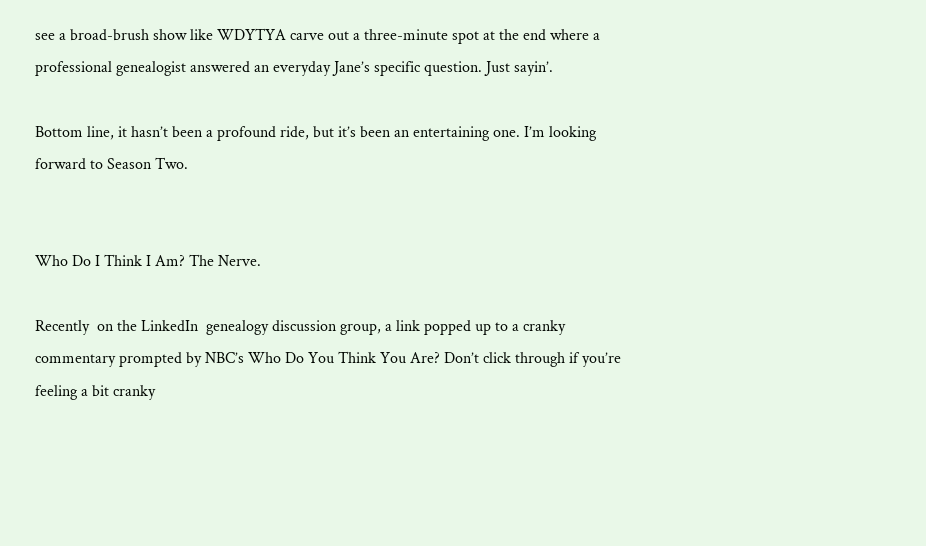see a broad-brush show like WDYTYA carve out a three-minute spot at the end where a professional genealogist answered an everyday Jane’s specific question. Just sayin’.

Bottom line, it hasn’t been a profound ride, but it’s been an entertaining one. I’m looking forward to Season Two.


Who Do I Think I Am? The Nerve.

Recently  on the LinkedIn  genealogy discussion group, a link popped up to a cranky commentary prompted by NBC’s Who Do You Think You Are? Don’t click through if you’re feeling a bit cranky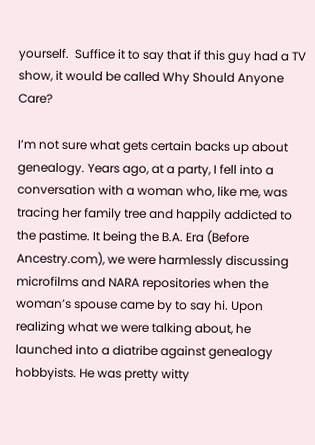yourself.  Suffice it to say that if this guy had a TV show, it would be called Why Should Anyone Care?

I’m not sure what gets certain backs up about genealogy. Years ago, at a party, I fell into a conversation with a woman who, like me, was tracing her family tree and happily addicted to the pastime. It being the B.A. Era (Before Ancestry.com), we were harmlessly discussing microfilms and NARA repositories when the woman’s spouse came by to say hi. Upon realizing what we were talking about, he launched into a diatribe against genealogy hobbyists. He was pretty witty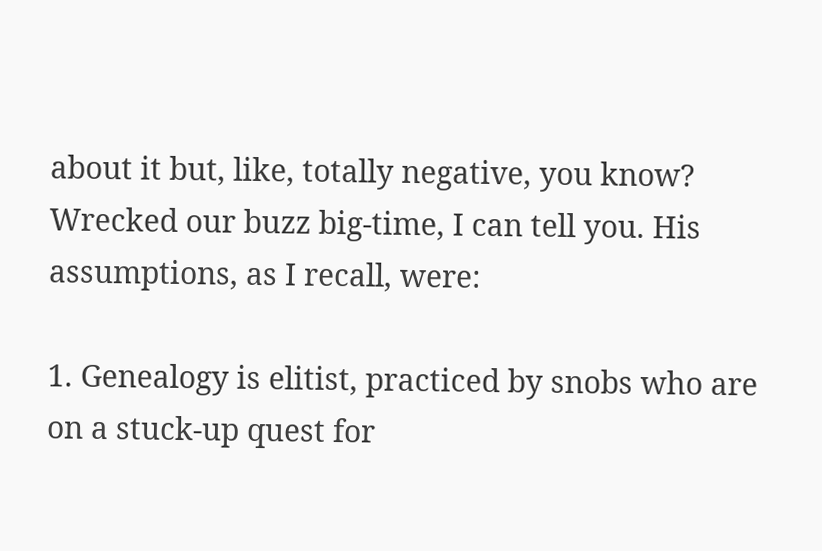about it but, like, totally negative, you know? Wrecked our buzz big-time, I can tell you. His assumptions, as I recall, were:

1. Genealogy is elitist, practiced by snobs who are on a stuck-up quest for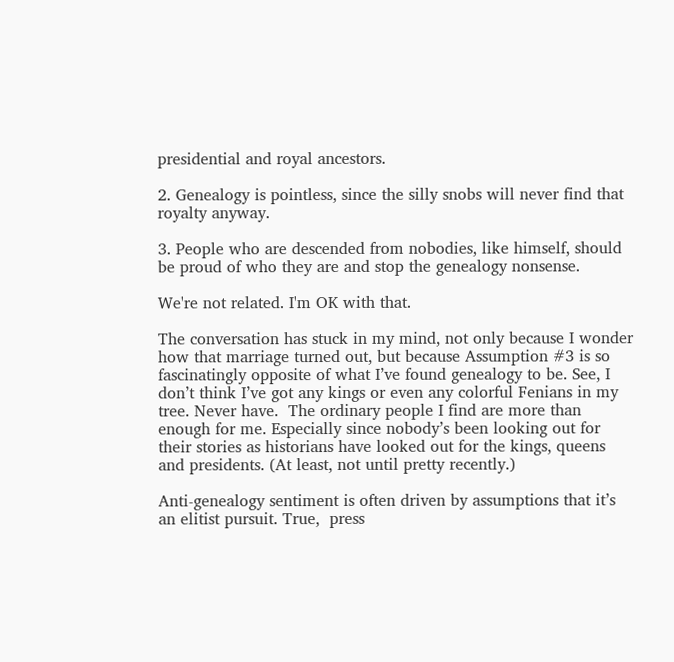presidential and royal ancestors.

2. Genealogy is pointless, since the silly snobs will never find that royalty anyway.

3. People who are descended from nobodies, like himself, should be proud of who they are and stop the genealogy nonsense.

We're not related. I'm OK with that.

The conversation has stuck in my mind, not only because I wonder how that marriage turned out, but because Assumption #3 is so fascinatingly opposite of what I’ve found genealogy to be. See, I don’t think I’ve got any kings or even any colorful Fenians in my tree. Never have.  The ordinary people I find are more than enough for me. Especially since nobody’s been looking out for their stories as historians have looked out for the kings, queens and presidents. (At least, not until pretty recently.)

Anti-genealogy sentiment is often driven by assumptions that it’s an elitist pursuit. True,  press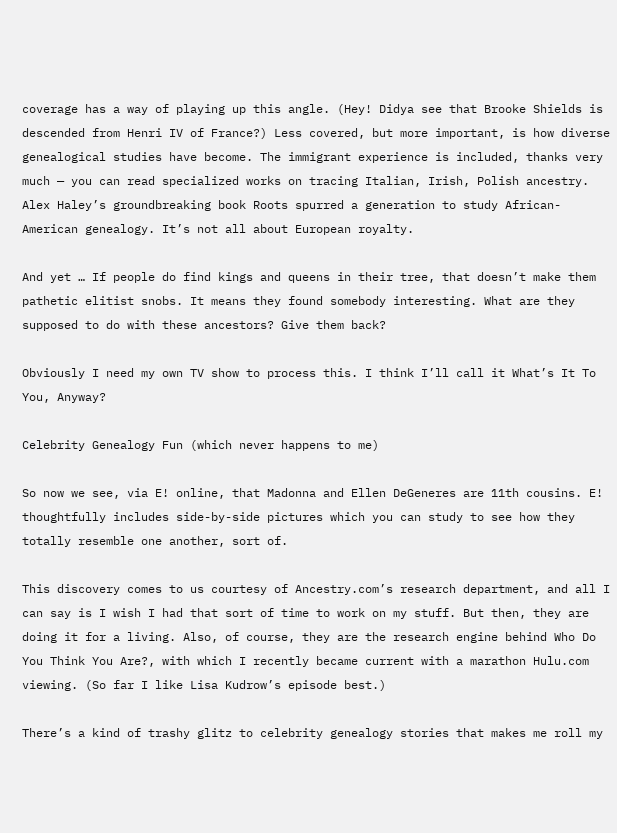coverage has a way of playing up this angle. (Hey! Didya see that Brooke Shields is descended from Henri IV of France?) Less covered, but more important, is how diverse genealogical studies have become. The immigrant experience is included, thanks very much — you can read specialized works on tracing Italian, Irish, Polish ancestry. Alex Haley’s groundbreaking book Roots spurred a generation to study African-American genealogy. It’s not all about European royalty.

And yet … If people do find kings and queens in their tree, that doesn’t make them pathetic elitist snobs. It means they found somebody interesting. What are they supposed to do with these ancestors? Give them back?

Obviously I need my own TV show to process this. I think I’ll call it What’s It To You, Anyway?

Celebrity Genealogy Fun (which never happens to me)

So now we see, via E! online, that Madonna and Ellen DeGeneres are 11th cousins. E! thoughtfully includes side-by-side pictures which you can study to see how they totally resemble one another, sort of.

This discovery comes to us courtesy of Ancestry.com’s research department, and all I can say is I wish I had that sort of time to work on my stuff. But then, they are doing it for a living. Also, of course, they are the research engine behind Who Do You Think You Are?, with which I recently became current with a marathon Hulu.com viewing. (So far I like Lisa Kudrow’s episode best.)

There’s a kind of trashy glitz to celebrity genealogy stories that makes me roll my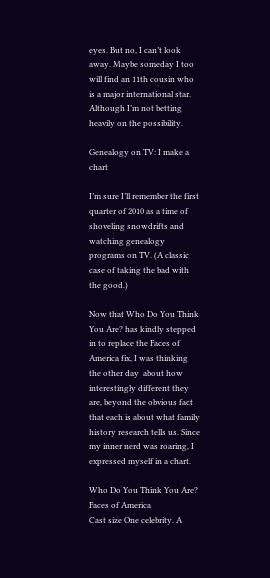eyes. But no, I can’t look away. Maybe someday I too will find an 11th cousin who is a major international star. Although I’m not betting heavily on the possibility.

Genealogy on TV: I make a chart

I’m sure I’ll remember the first quarter of 2010 as a time of shoveling snowdrifts and watching genealogy programs on TV. (A classic case of taking the bad with the good.)

Now that Who Do You Think You Are? has kindly stepped in to replace the Faces of America fix, I was thinking the other day  about how interestingly different they are, beyond the obvious fact that each is about what family history research tells us. Since my inner nerd was roaring, I expressed myself in a chart.

Who Do You Think You Are? Faces of America
Cast size One celebrity. A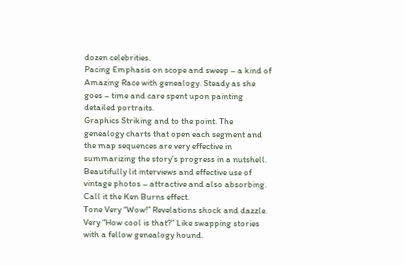dozen celebrities.
Pacing Emphasis on scope and sweep – a kind of Amazing Race with genealogy. Steady as she goes – time and care spent upon painting detailed portraits.
Graphics Striking and to the point. The genealogy charts that open each segment and the map sequences are very effective in summarizing the story’s progress in a nutshell. Beautifully lit interviews and effective use of vintage photos – attractive and also absorbing. Call it the Ken Burns effect.
Tone Very “Wow!” Revelations shock and dazzle. Very “How cool is that?” Like swapping stories with a fellow genealogy hound.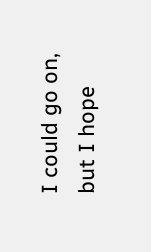I could go on, but I hope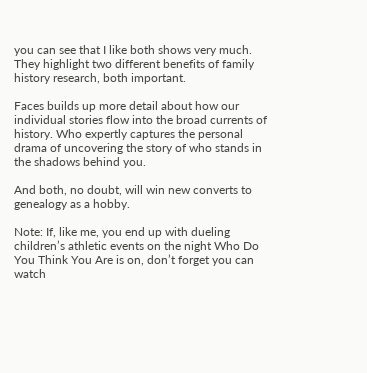you can see that I like both shows very much. They highlight two different benefits of family history research, both important.

Faces builds up more detail about how our individual stories flow into the broad currents of history. Who expertly captures the personal drama of uncovering the story of who stands in the shadows behind you.

And both, no doubt, will win new converts to genealogy as a hobby.

Note: If, like me, you end up with dueling children’s athletic events on the night Who Do You Think You Are is on, don’t forget you can watch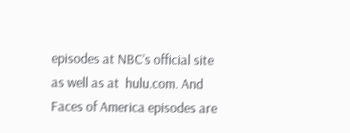episodes at NBC’s official site as well as at  hulu.com. And Faces of America episodes are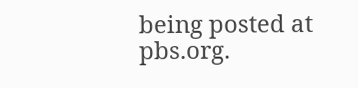being posted at pbs.org.